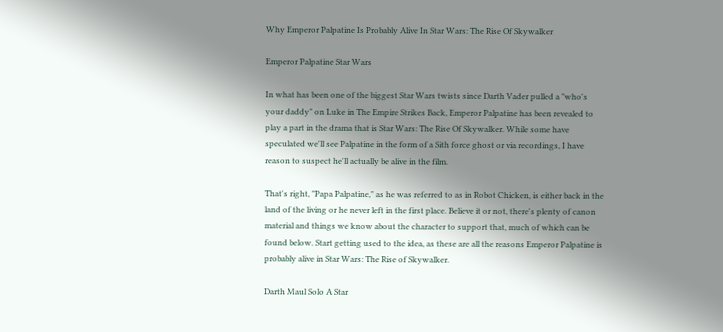Why Emperor Palpatine Is Probably Alive In Star Wars: The Rise Of Skywalker

Emperor Palpatine Star Wars

In what has been one of the biggest Star Wars twists since Darth Vader pulled a "who's your daddy" on Luke in The Empire Strikes Back, Emperor Palpatine has been revealed to play a part in the drama that is Star Wars: The Rise Of Skywalker. While some have speculated we'll see Palpatine in the form of a Sith force ghost or via recordings, I have reason to suspect he'll actually be alive in the film.

That's right, "Papa Palpatine," as he was referred to as in Robot Chicken, is either back in the land of the living or he never left in the first place. Believe it or not, there's plenty of canon material and things we know about the character to support that, much of which can be found below. Start getting used to the idea, as these are all the reasons Emperor Palpatine is probably alive in Star Wars: The Rise of Skywalker.

Darth Maul Solo A Star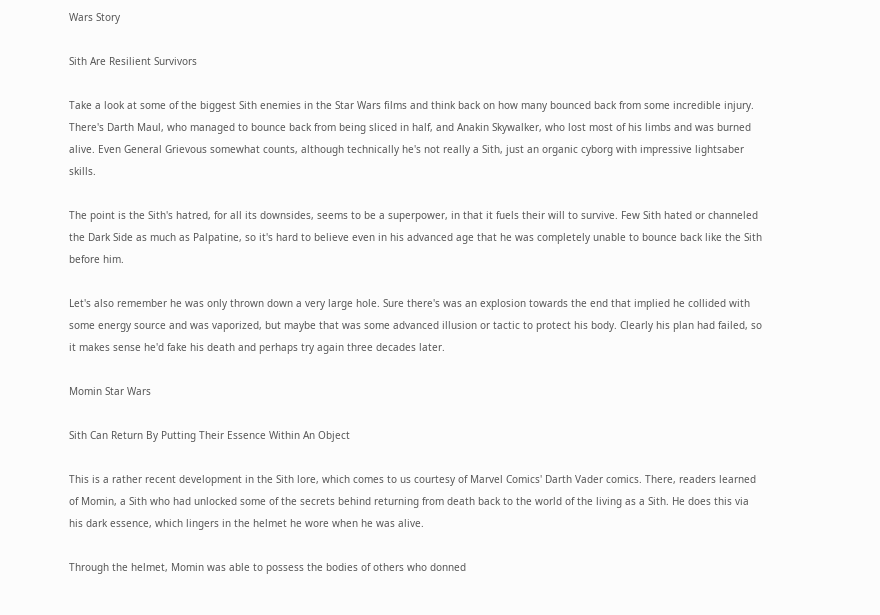Wars Story

Sith Are Resilient Survivors

Take a look at some of the biggest Sith enemies in the Star Wars films and think back on how many bounced back from some incredible injury. There's Darth Maul, who managed to bounce back from being sliced in half, and Anakin Skywalker, who lost most of his limbs and was burned alive. Even General Grievous somewhat counts, although technically he's not really a Sith, just an organic cyborg with impressive lightsaber skills.

The point is the Sith's hatred, for all its downsides, seems to be a superpower, in that it fuels their will to survive. Few Sith hated or channeled the Dark Side as much as Palpatine, so it's hard to believe even in his advanced age that he was completely unable to bounce back like the Sith before him.

Let's also remember he was only thrown down a very large hole. Sure there's was an explosion towards the end that implied he collided with some energy source and was vaporized, but maybe that was some advanced illusion or tactic to protect his body. Clearly his plan had failed, so it makes sense he'd fake his death and perhaps try again three decades later.

Momin Star Wars

Sith Can Return By Putting Their Essence Within An Object

This is a rather recent development in the Sith lore, which comes to us courtesy of Marvel Comics' Darth Vader comics. There, readers learned of Momin, a Sith who had unlocked some of the secrets behind returning from death back to the world of the living as a Sith. He does this via his dark essence, which lingers in the helmet he wore when he was alive.

Through the helmet, Momin was able to possess the bodies of others who donned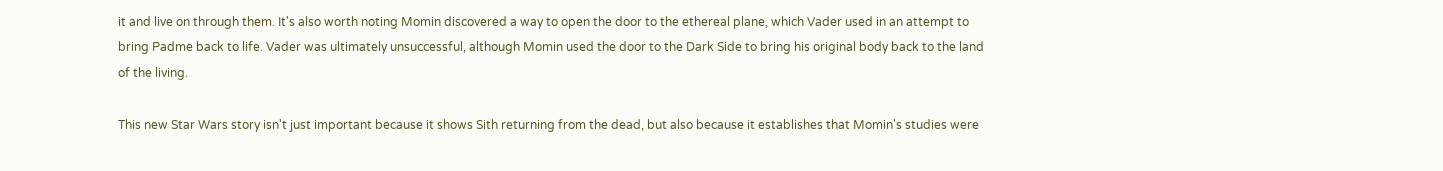it and live on through them. It's also worth noting Momin discovered a way to open the door to the ethereal plane, which Vader used in an attempt to bring Padme back to life. Vader was ultimately unsuccessful, although Momin used the door to the Dark Side to bring his original body back to the land of the living.

This new Star Wars story isn't just important because it shows Sith returning from the dead, but also because it establishes that Momin's studies were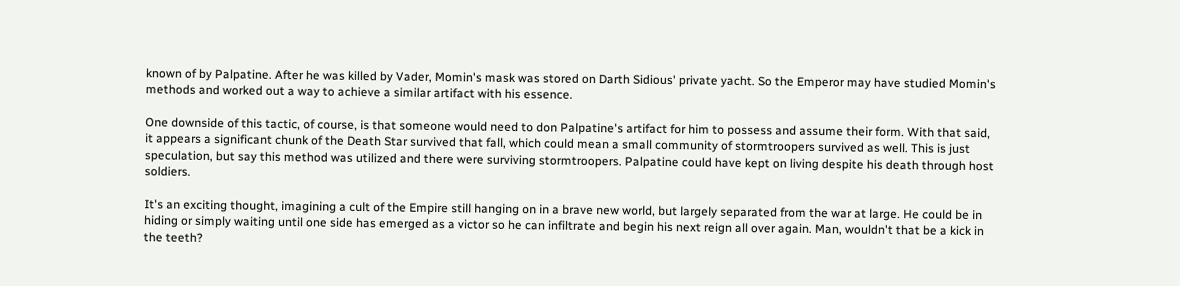known of by Palpatine. After he was killed by Vader, Momin's mask was stored on Darth Sidious' private yacht. So the Emperor may have studied Momin's methods and worked out a way to achieve a similar artifact with his essence.

One downside of this tactic, of course, is that someone would need to don Palpatine's artifact for him to possess and assume their form. With that said, it appears a significant chunk of the Death Star survived that fall, which could mean a small community of stormtroopers survived as well. This is just speculation, but say this method was utilized and there were surviving stormtroopers. Palpatine could have kept on living despite his death through host soldiers.

It's an exciting thought, imagining a cult of the Empire still hanging on in a brave new world, but largely separated from the war at large. He could be in hiding or simply waiting until one side has emerged as a victor so he can infiltrate and begin his next reign all over again. Man, wouldn't that be a kick in the teeth?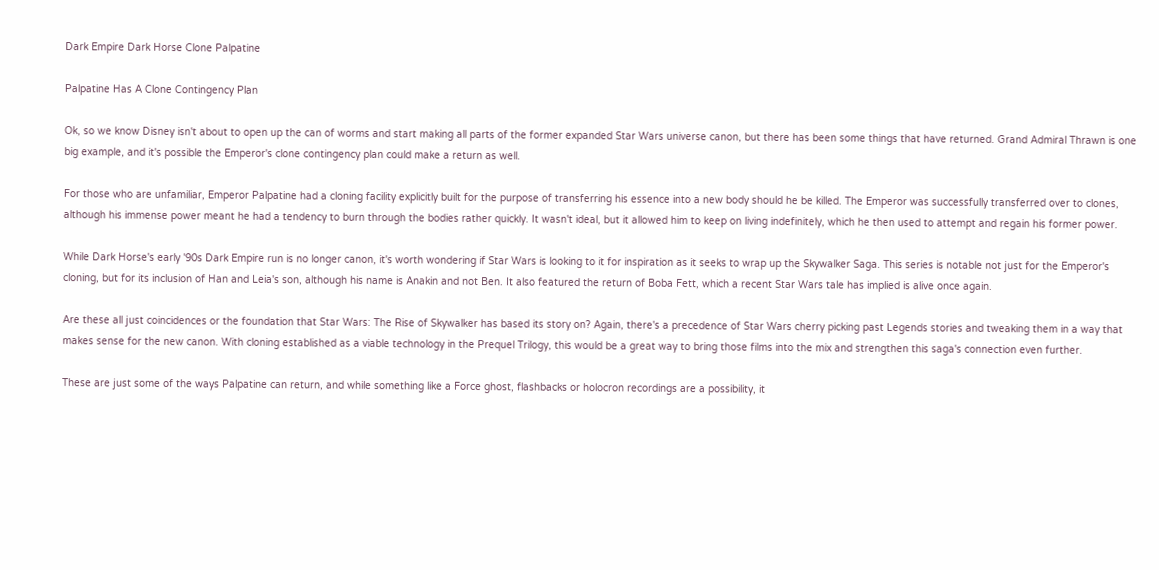Dark Empire Dark Horse Clone Palpatine

Palpatine Has A Clone Contingency Plan

Ok, so we know Disney isn't about to open up the can of worms and start making all parts of the former expanded Star Wars universe canon, but there has been some things that have returned. Grand Admiral Thrawn is one big example, and it's possible the Emperor's clone contingency plan could make a return as well.

For those who are unfamiliar, Emperor Palpatine had a cloning facility explicitly built for the purpose of transferring his essence into a new body should he be killed. The Emperor was successfully transferred over to clones, although his immense power meant he had a tendency to burn through the bodies rather quickly. It wasn't ideal, but it allowed him to keep on living indefinitely, which he then used to attempt and regain his former power.

While Dark Horse's early '90s Dark Empire run is no longer canon, it's worth wondering if Star Wars is looking to it for inspiration as it seeks to wrap up the Skywalker Saga. This series is notable not just for the Emperor's cloning, but for its inclusion of Han and Leia's son, although his name is Anakin and not Ben. It also featured the return of Boba Fett, which a recent Star Wars tale has implied is alive once again.

Are these all just coincidences or the foundation that Star Wars: The Rise of Skywalker has based its story on? Again, there's a precedence of Star Wars cherry picking past Legends stories and tweaking them in a way that makes sense for the new canon. With cloning established as a viable technology in the Prequel Trilogy, this would be a great way to bring those films into the mix and strengthen this saga's connection even further.

These are just some of the ways Palpatine can return, and while something like a Force ghost, flashbacks or holocron recordings are a possibility, it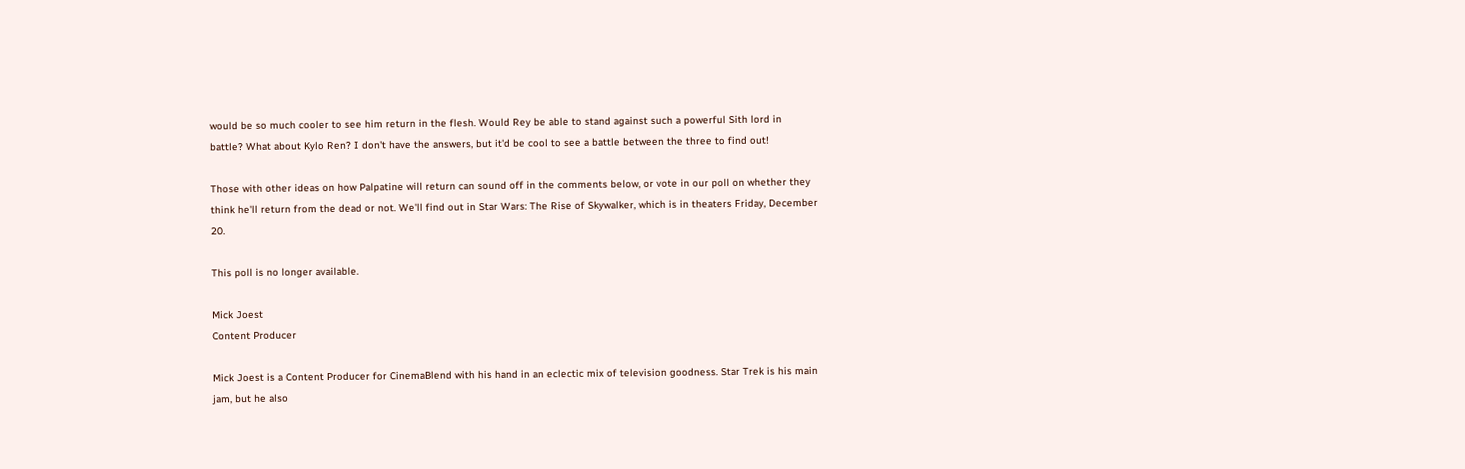would be so much cooler to see him return in the flesh. Would Rey be able to stand against such a powerful Sith lord in battle? What about Kylo Ren? I don't have the answers, but it'd be cool to see a battle between the three to find out!

Those with other ideas on how Palpatine will return can sound off in the comments below, or vote in our poll on whether they think he'll return from the dead or not. We'll find out in Star Wars: The Rise of Skywalker, which is in theaters Friday, December 20.

This poll is no longer available.

Mick Joest
Content Producer

Mick Joest is a Content Producer for CinemaBlend with his hand in an eclectic mix of television goodness. Star Trek is his main jam, but he also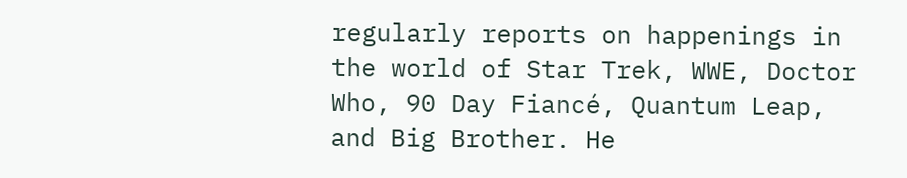regularly reports on happenings in the world of Star Trek, WWE, Doctor Who, 90 Day Fiancé, Quantum Leap, and Big Brother. He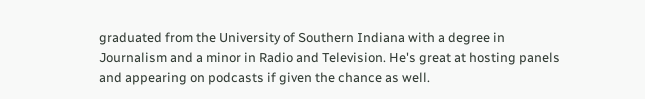graduated from the University of Southern Indiana with a degree in Journalism and a minor in Radio and Television. He's great at hosting panels and appearing on podcasts if given the chance as well.